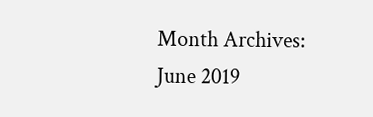Month Archives: June 2019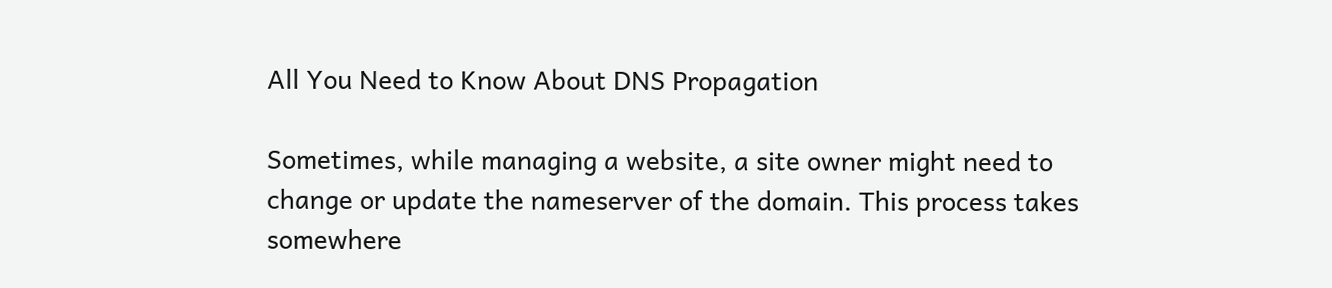All You Need to Know About DNS Propagation

Sometimes, while managing a website, a site owner might need to change or update the nameserver of the domain. This process takes somewhere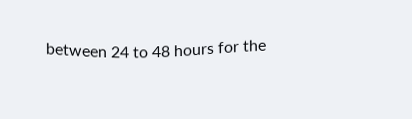between 24 to 48 hours for the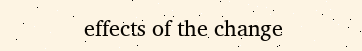effects of the change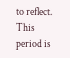to reflect. This period is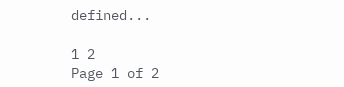defined...

1 2
Page 1 of 2